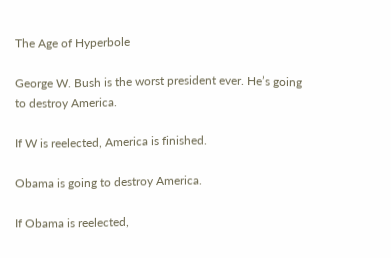The Age of Hyperbole

George W. Bush is the worst president ever. He’s going to destroy America.

If W is reelected, America is finished.

Obama is going to destroy America.

If Obama is reelected,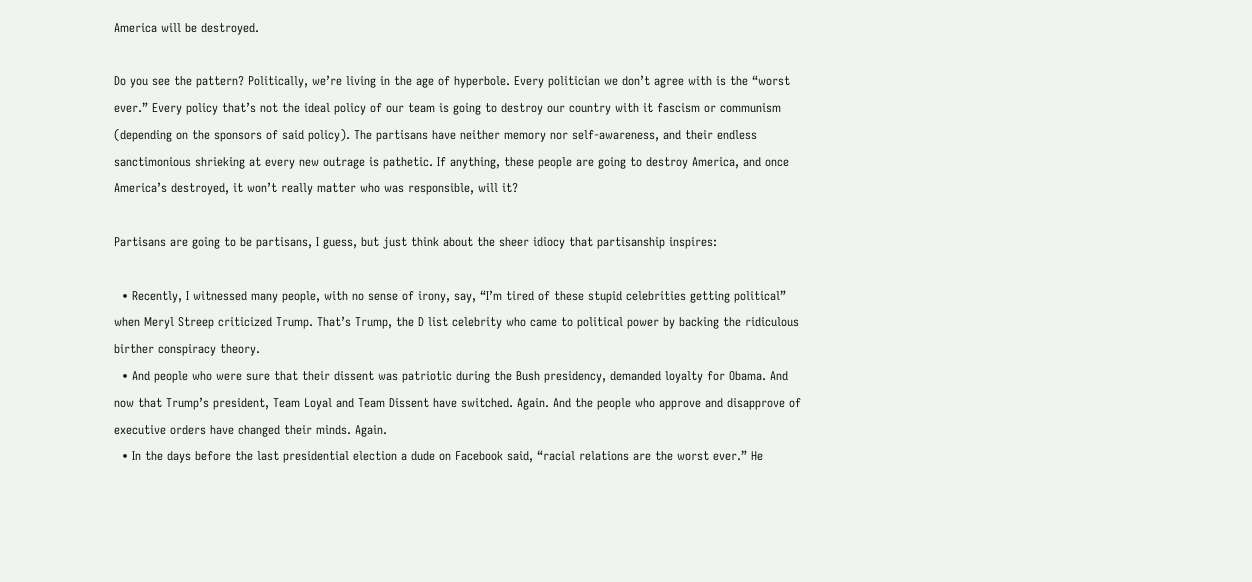America will be destroyed.

Do you see the pattern? Politically, we’re living in the age of hyperbole. Every politician we don’t agree with is the “worst ever.” Every policy that’s not the ideal policy of our team is going to destroy our country with it fascism or communism (depending on the sponsors of said policy). The partisans have neither memory nor self-awareness, and their endless sanctimonious shrieking at every new outrage is pathetic. If anything, these people are going to destroy America, and once America’s destroyed, it won’t really matter who was responsible, will it?

Partisans are going to be partisans, I guess, but just think about the sheer idiocy that partisanship inspires:

  • Recently, I witnessed many people, with no sense of irony, say, “I’m tired of these stupid celebrities getting political” when Meryl Streep criticized Trump. That’s Trump, the D list celebrity who came to political power by backing the ridiculous birther conspiracy theory.
  • And people who were sure that their dissent was patriotic during the Bush presidency, demanded loyalty for Obama. And now that Trump’s president, Team Loyal and Team Dissent have switched. Again. And the people who approve and disapprove of executive orders have changed their minds. Again.
  • In the days before the last presidential election a dude on Facebook said, “racial relations are the worst ever.” He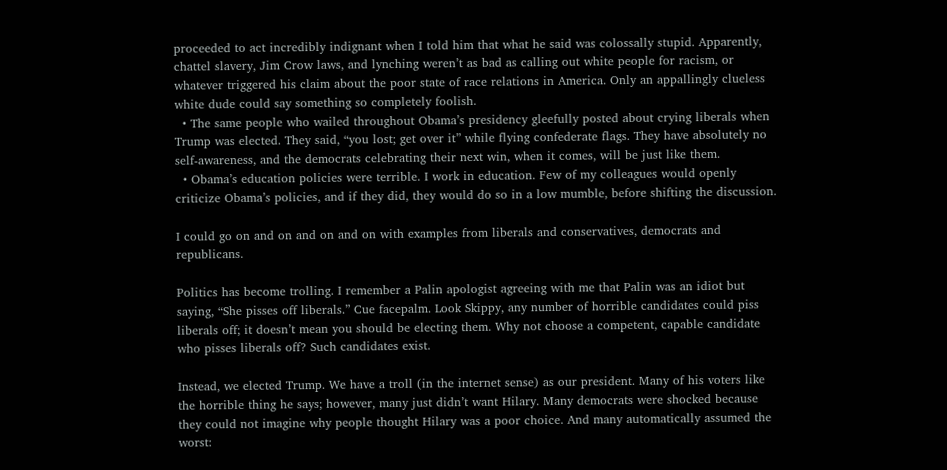proceeded to act incredibly indignant when I told him that what he said was colossally stupid. Apparently, chattel slavery, Jim Crow laws, and lynching weren’t as bad as calling out white people for racism, or whatever triggered his claim about the poor state of race relations in America. Only an appallingly clueless white dude could say something so completely foolish.
  • The same people who wailed throughout Obama’s presidency gleefully posted about crying liberals when Trump was elected. They said, “you lost; get over it” while flying confederate flags. They have absolutely no self-awareness, and the democrats celebrating their next win, when it comes, will be just like them.
  • Obama’s education policies were terrible. I work in education. Few of my colleagues would openly criticize Obama’s policies, and if they did, they would do so in a low mumble, before shifting the discussion.

I could go on and on and on and on with examples from liberals and conservatives, democrats and republicans.

Politics has become trolling. I remember a Palin apologist agreeing with me that Palin was an idiot but saying, “She pisses off liberals.” Cue facepalm. Look Skippy, any number of horrible candidates could piss liberals off; it doesn’t mean you should be electing them. Why not choose a competent, capable candidate who pisses liberals off? Such candidates exist.

Instead, we elected Trump. We have a troll (in the internet sense) as our president. Many of his voters like the horrible thing he says; however, many just didn’t want Hilary. Many democrats were shocked because they could not imagine why people thought Hilary was a poor choice. And many automatically assumed the worst: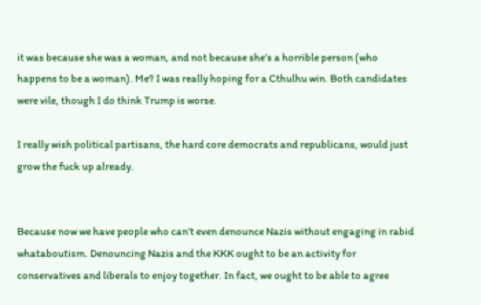it was because she was a woman, and not because she’s a horrible person (who happens to be a woman). Me? I was really hoping for a Cthulhu win. Both candidates were vile, though I do think Trump is worse.

I really wish political partisans, the hard core democrats and republicans, would just grow the fuck up already.


Because now we have people who can’t even denounce Nazis without engaging in rabid whataboutism. Denouncing Nazis and the KKK ought to be an activity for conservatives and liberals to enjoy together. In fact, we ought to be able to agree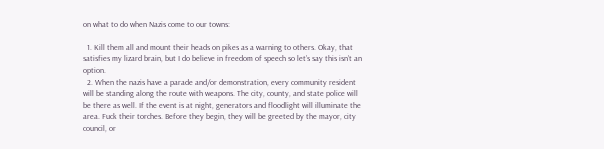on what to do when Nazis come to our towns:

  1. Kill them all and mount their heads on pikes as a warning to others. Okay, that satisfies my lizard brain, but I do believe in freedom of speech so let’s say this isn’t an option.
  2. When the nazis have a parade and/or demonstration, every community resident will be standing along the route with weapons. The city, county, and state police will be there as well. If the event is at night, generators and floodlight will illuminate the area. Fuck their torches. Before they begin, they will be greeted by the mayor, city council, or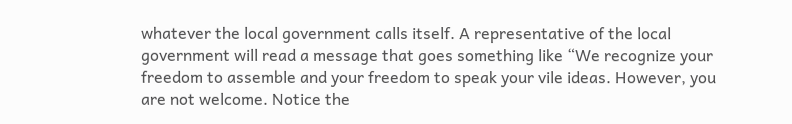whatever the local government calls itself. A representative of the local government will read a message that goes something like “We recognize your freedom to assemble and your freedom to speak your vile ideas. However, you are not welcome. Notice the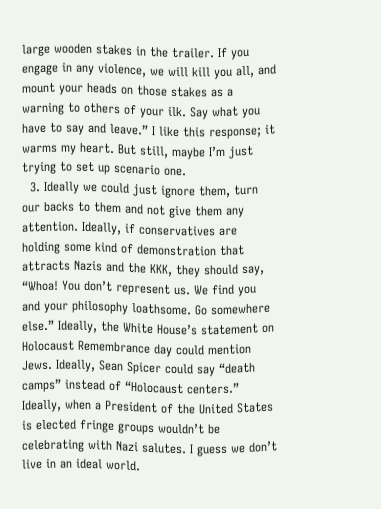large wooden stakes in the trailer. If you engage in any violence, we will kill you all, and mount your heads on those stakes as a warning to others of your ilk. Say what you have to say and leave.” I like this response; it warms my heart. But still, maybe I’m just trying to set up scenario one.
  3. Ideally we could just ignore them, turn our backs to them and not give them any attention. Ideally, if conservatives are holding some kind of demonstration that attracts Nazis and the KKK, they should say, “Whoa! You don’t represent us. We find you and your philosophy loathsome. Go somewhere else.” Ideally, the White House’s statement on Holocaust Remembrance day could mention Jews. Ideally, Sean Spicer could say “death camps” instead of “Holocaust centers.” Ideally, when a President of the United States is elected fringe groups wouldn’t be celebrating with Nazi salutes. I guess we don’t live in an ideal world.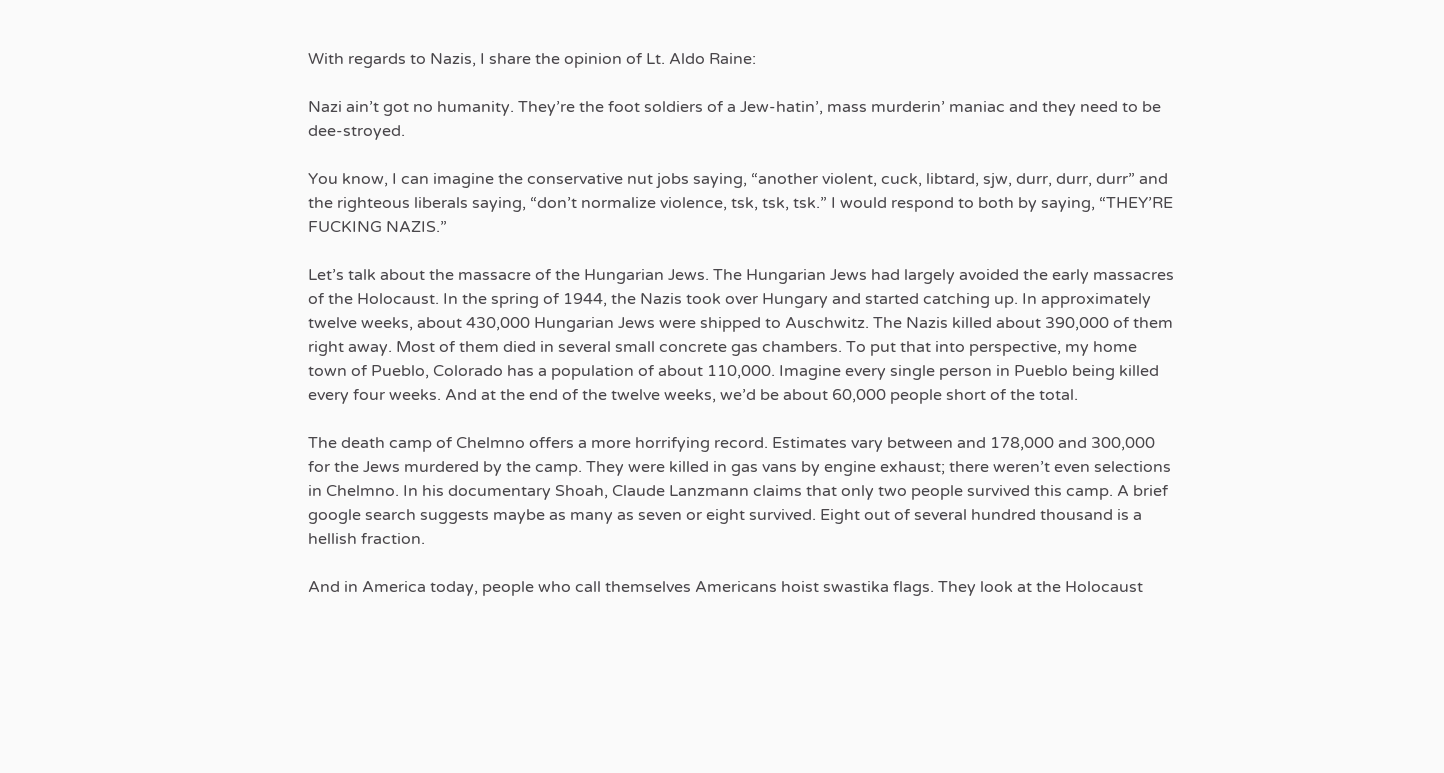With regards to Nazis, I share the opinion of Lt. Aldo Raine:

Nazi ain’t got no humanity. They’re the foot soldiers of a Jew-hatin’, mass murderin’ maniac and they need to be dee-stroyed.

You know, I can imagine the conservative nut jobs saying, “another violent, cuck, libtard, sjw, durr, durr, durr” and the righteous liberals saying, “don’t normalize violence, tsk, tsk, tsk.” I would respond to both by saying, “THEY’RE FUCKING NAZIS.”

Let’s talk about the massacre of the Hungarian Jews. The Hungarian Jews had largely avoided the early massacres of the Holocaust. In the spring of 1944, the Nazis took over Hungary and started catching up. In approximately twelve weeks, about 430,000 Hungarian Jews were shipped to Auschwitz. The Nazis killed about 390,000 of them right away. Most of them died in several small concrete gas chambers. To put that into perspective, my home town of Pueblo, Colorado has a population of about 110,000. Imagine every single person in Pueblo being killed every four weeks. And at the end of the twelve weeks, we’d be about 60,000 people short of the total.

The death camp of Chelmno offers a more horrifying record. Estimates vary between and 178,000 and 300,000 for the Jews murdered by the camp. They were killed in gas vans by engine exhaust; there weren’t even selections in Chelmno. In his documentary Shoah, Claude Lanzmann claims that only two people survived this camp. A brief google search suggests maybe as many as seven or eight survived. Eight out of several hundred thousand is a hellish fraction.

And in America today, people who call themselves Americans hoist swastika flags. They look at the Holocaust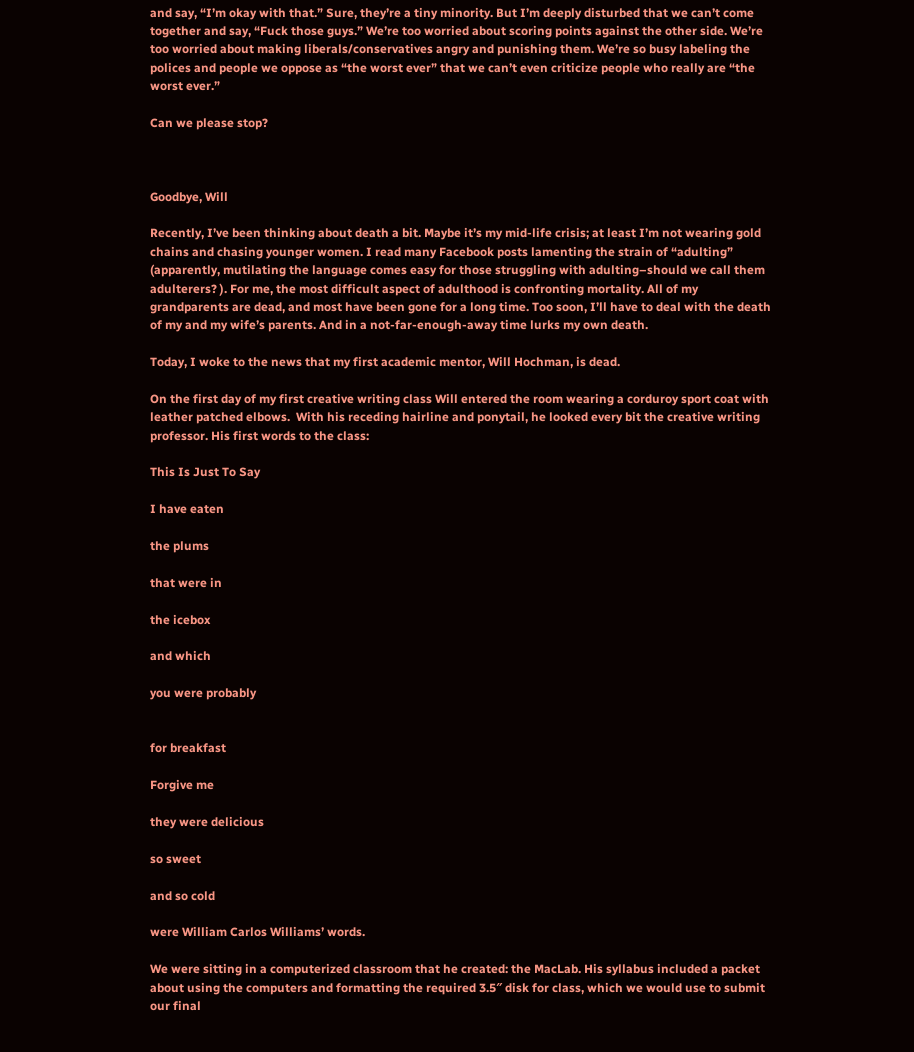and say, “I’m okay with that.” Sure, they’re a tiny minority. But I’m deeply disturbed that we can’t come together and say, “Fuck those guys.” We’re too worried about scoring points against the other side. We’re too worried about making liberals/conservatives angry and punishing them. We’re so busy labeling the polices and people we oppose as “the worst ever” that we can’t even criticize people who really are “the worst ever.”

Can we please stop?



Goodbye, Will

Recently, I’ve been thinking about death a bit. Maybe it’s my mid-life crisis; at least I’m not wearing gold chains and chasing younger women. I read many Facebook posts lamenting the strain of “adulting” (apparently, mutilating the language comes easy for those struggling with adulting–should we call them adulterers? ). For me, the most difficult aspect of adulthood is confronting mortality. All of my grandparents are dead, and most have been gone for a long time. Too soon, I’ll have to deal with the death of my and my wife’s parents. And in a not-far-enough-away time lurks my own death.

Today, I woke to the news that my first academic mentor, Will Hochman, is dead.

On the first day of my first creative writing class Will entered the room wearing a corduroy sport coat with leather patched elbows.  With his receding hairline and ponytail, he looked every bit the creative writing professor. His first words to the class:

This Is Just To Say

I have eaten

the plums

that were in

the icebox

and which

you were probably


for breakfast

Forgive me

they were delicious

so sweet

and so cold

were William Carlos Williams’ words.

We were sitting in a computerized classroom that he created: the MacLab. His syllabus included a packet about using the computers and formatting the required 3.5″ disk for class, which we would use to submit our final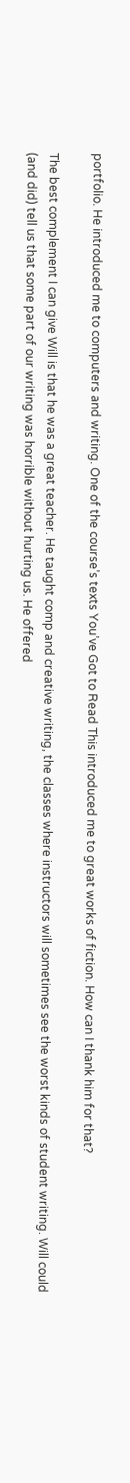portfolio. He introduced me to computers and writing. One of the course’s texts You’ve Got to Read This introduced me to great works of fiction. How can I thank him for that?

The best complement I can give Will is that he was a great teacher. He taught comp and creative writing, the classes where instructors will sometimes see the worst kinds of student writing. Will could (and did) tell us that some part of our writing was horrible without hurting us. He offered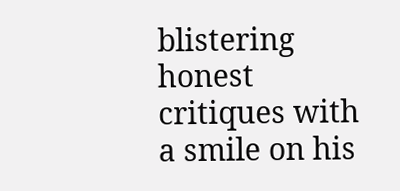blistering honest critiques with a smile on his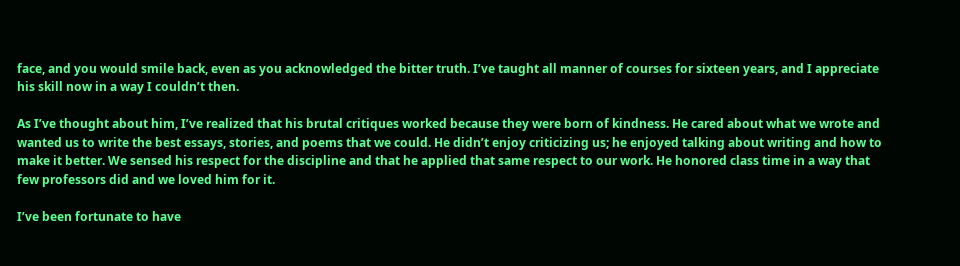face, and you would smile back, even as you acknowledged the bitter truth. I’ve taught all manner of courses for sixteen years, and I appreciate his skill now in a way I couldn’t then.

As I’ve thought about him, I’ve realized that his brutal critiques worked because they were born of kindness. He cared about what we wrote and wanted us to write the best essays, stories, and poems that we could. He didn’t enjoy criticizing us; he enjoyed talking about writing and how to make it better. We sensed his respect for the discipline and that he applied that same respect to our work. He honored class time in a way that few professors did and we loved him for it.

I’ve been fortunate to have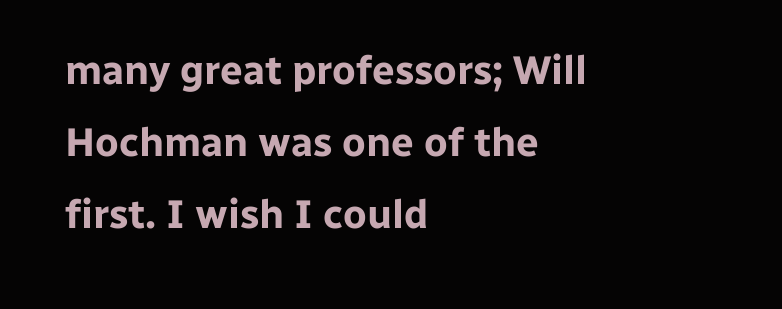many great professors; Will Hochman was one of the first. I wish I could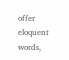offer eloquent words,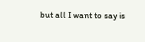but all I want to say is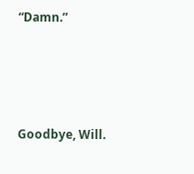“Damn.”




Goodbye, Will.